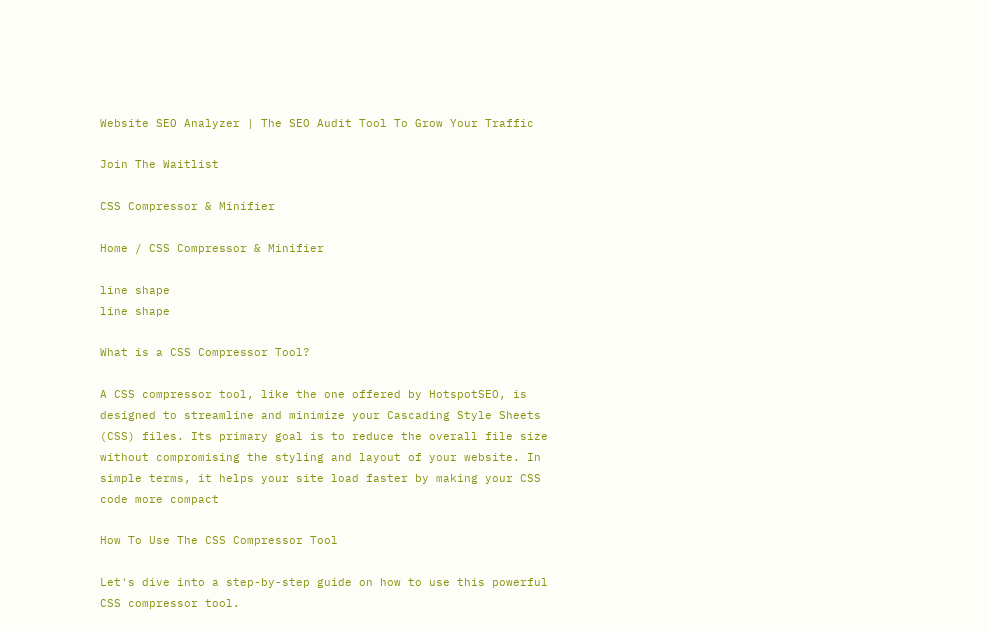Website SEO Analyzer | The SEO Audit Tool To Grow Your Traffic

Join The Waitlist

CSS Compressor & Minifier

Home / CSS Compressor & Minifier

line shape
line shape

What is a CSS Compressor Tool?

A CSS compressor tool, like the one offered by HotspotSEO, is designed to streamline and minimize your Cascading Style Sheets (CSS) files. Its primary goal is to reduce the overall file size without compromising the styling and layout of your website. In simple terms, it helps your site load faster by making your CSS code more compact

How To Use The CSS Compressor Tool

Let's dive into a step-by-step guide on how to use this powerful CSS compressor tool.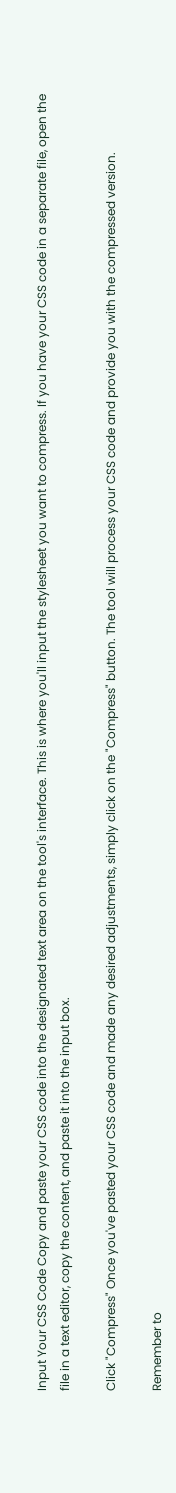Input Your CSS Code Copy and paste your CSS code into the designated text area on the tool's interface. This is where you'll input the stylesheet you want to compress. If you have your CSS code in a separate file, open the file in a text editor, copy the content, and paste it into the input box.

Click "Compress" Once you've pasted your CSS code and made any desired adjustments, simply click on the "Compress" button. The tool will process your CSS code and provide you with the compressed version.

Remember to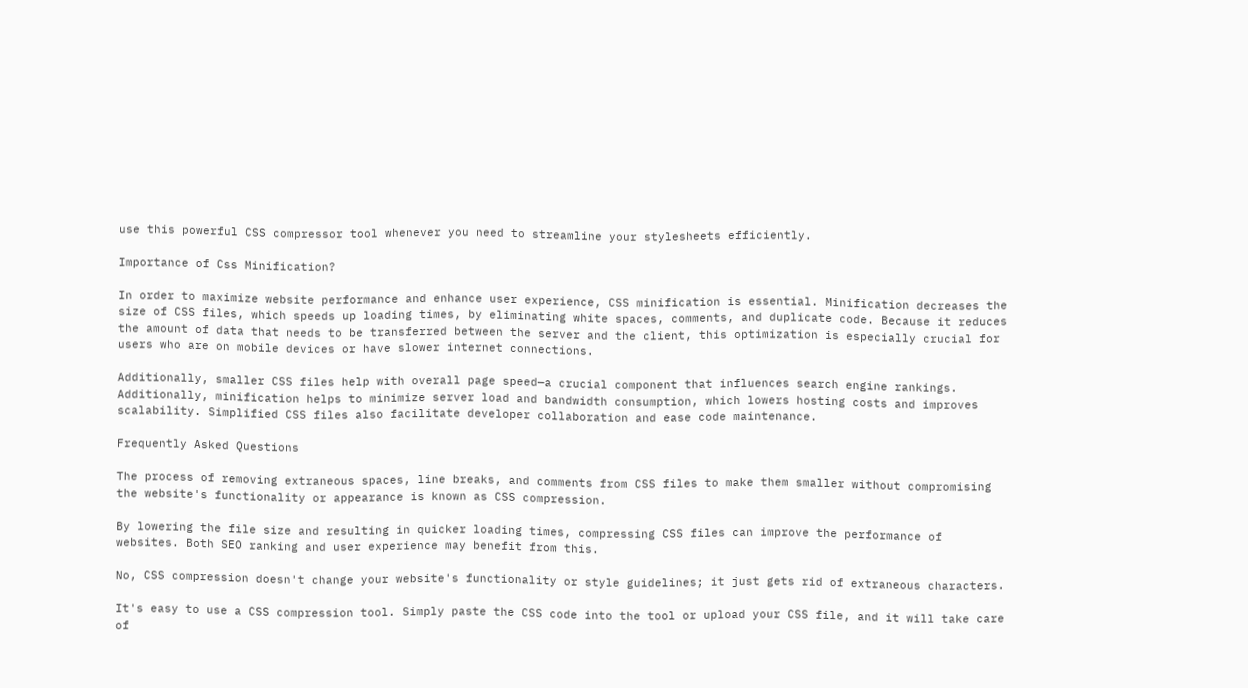use this powerful CSS compressor tool whenever you need to streamline your stylesheets efficiently.

Importance of Css Minification?

In order to maximize website performance and enhance user experience, CSS minification is essential. Minification decreases the size of CSS files, which speeds up loading times, by eliminating white spaces, comments, and duplicate code. Because it reduces the amount of data that needs to be transferred between the server and the client, this optimization is especially crucial for users who are on mobile devices or have slower internet connections.

Additionally, smaller CSS files help with overall page speed—a crucial component that influences search engine rankings. Additionally, minification helps to minimize server load and bandwidth consumption, which lowers hosting costs and improves scalability. Simplified CSS files also facilitate developer collaboration and ease code maintenance.

Frequently Asked Questions

The process of removing extraneous spaces, line breaks, and comments from CSS files to make them smaller without compromising the website's functionality or appearance is known as CSS compression.

By lowering the file size and resulting in quicker loading times, compressing CSS files can improve the performance of websites. Both SEO ranking and user experience may benefit from this.

No, CSS compression doesn't change your website's functionality or style guidelines; it just gets rid of extraneous characters.

It's easy to use a CSS compression tool. Simply paste the CSS code into the tool or upload your CSS file, and it will take care of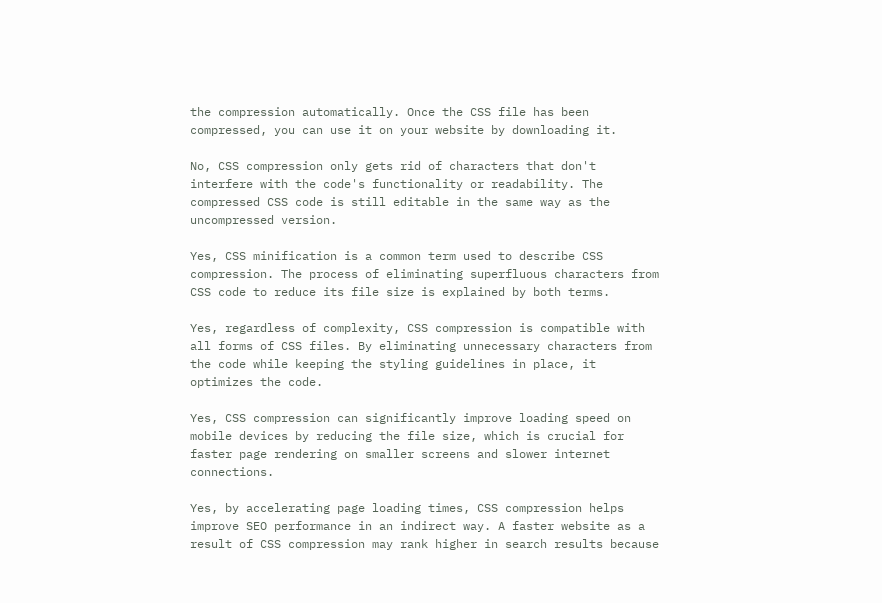the compression automatically. Once the CSS file has been compressed, you can use it on your website by downloading it.

No, CSS compression only gets rid of characters that don't interfere with the code's functionality or readability. The compressed CSS code is still editable in the same way as the uncompressed version.

Yes, CSS minification is a common term used to describe CSS compression. The process of eliminating superfluous characters from CSS code to reduce its file size is explained by both terms.

Yes, regardless of complexity, CSS compression is compatible with all forms of CSS files. By eliminating unnecessary characters from the code while keeping the styling guidelines in place, it optimizes the code.

Yes, CSS compression can significantly improve loading speed on mobile devices by reducing the file size, which is crucial for faster page rendering on smaller screens and slower internet connections.

Yes, by accelerating page loading times, CSS compression helps improve SEO performance in an indirect way. A faster website as a result of CSS compression may rank higher in search results because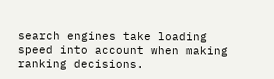search engines take loading speed into account when making ranking decisions.